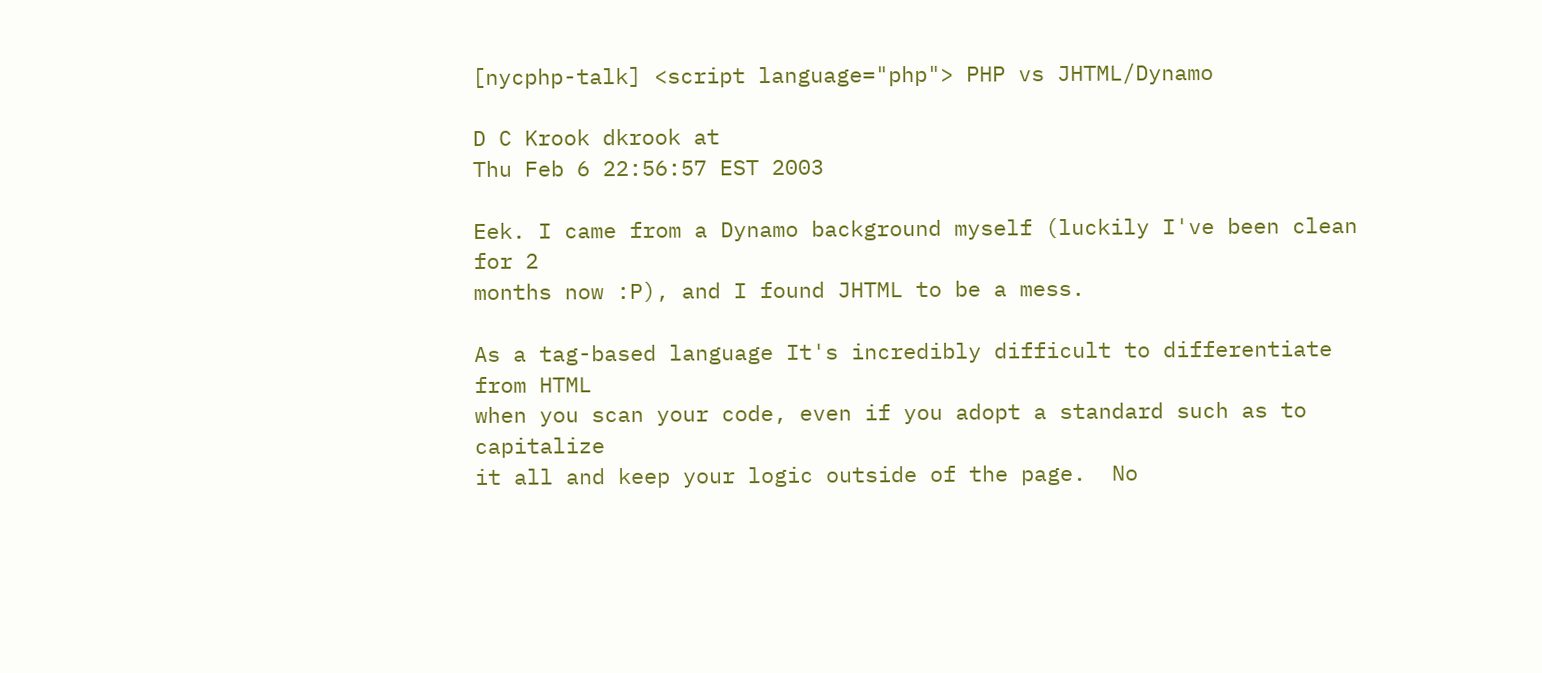[nycphp-talk] <script language="php"> PHP vs JHTML/Dynamo

D C Krook dkrook at
Thu Feb 6 22:56:57 EST 2003

Eek. I came from a Dynamo background myself (luckily I've been clean for 2
months now :P), and I found JHTML to be a mess.

As a tag-based language It's incredibly difficult to differentiate from HTML
when you scan your code, even if you adopt a standard such as to capitalize
it all and keep your logic outside of the page.  No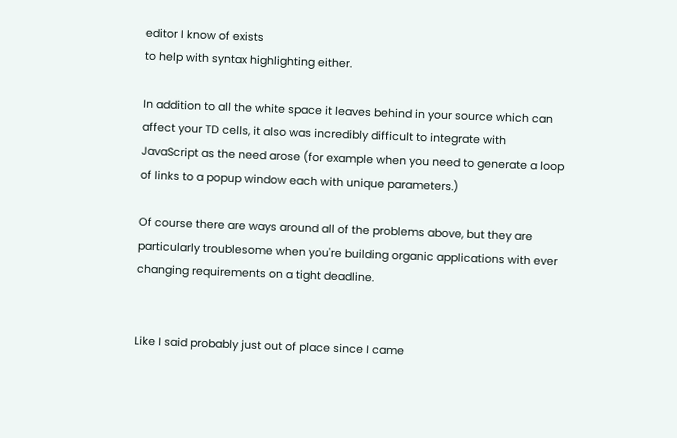editor I know of exists
to help with syntax highlighting either.

In addition to all the white space it leaves behind in your source which can
affect your TD cells, it also was incredibly difficult to integrate with
JavaScript as the need arose (for example when you need to generate a loop
of links to a popup window each with unique parameters.)

Of course there are ways around all of the problems above, but they are
particularly troublesome when you're building organic applications with ever
changing requirements on a tight deadline.


Like I said probably just out of place since I came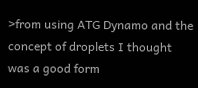>from using ATG Dynamo and the concept of droplets I thought was a good form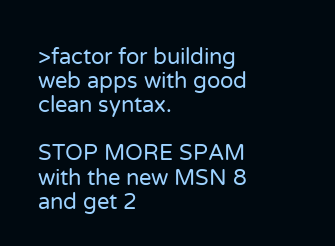>factor for building web apps with good clean syntax.

STOP MORE SPAM with the new MSN 8 and get 2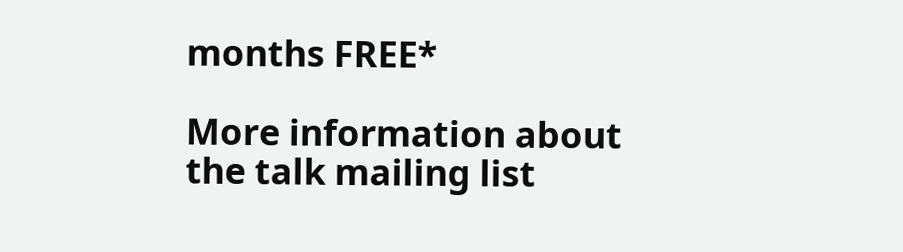months FREE*

More information about the talk mailing list